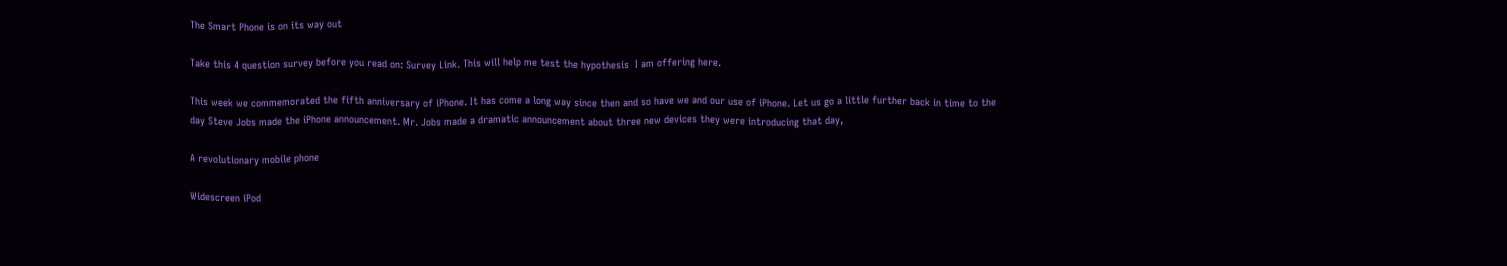The Smart Phone is on its way out

Take this 4 question survey before you read on: Survey Link. This will help me test the hypothesis  I am offering here.

This week we commemorated the fifth anniversary of iPhone. It has come a long way since then and so have we and our use of iPhone. Let us go a little further back in time to the day Steve Jobs made the iPhone announcement. Mr. Jobs made a dramatic announcement about three new devices they were introducing that day,

A revolutionary mobile phone

Widescreen iPod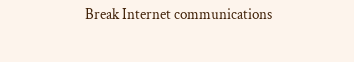Break Internet communications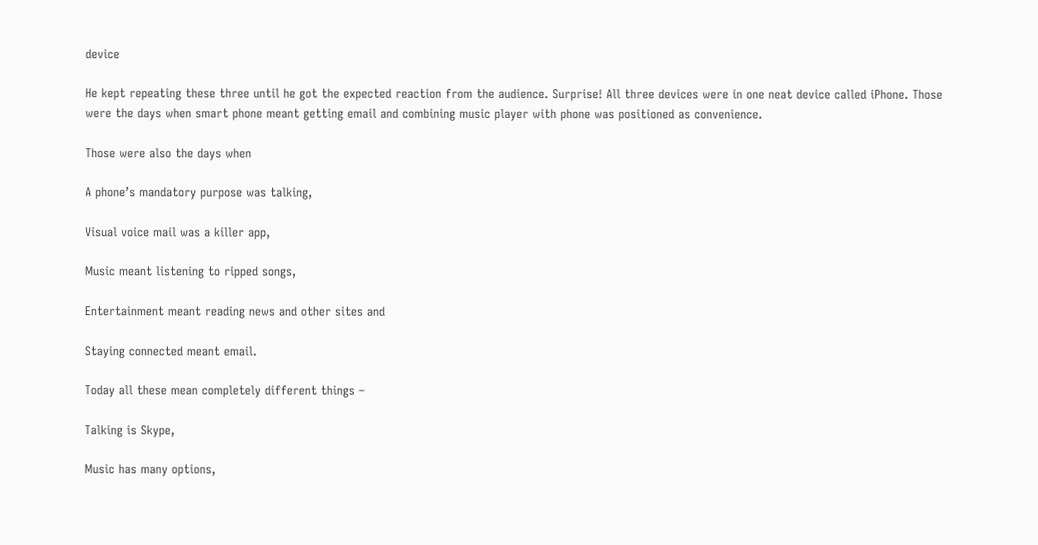device

He kept repeating these three until he got the expected reaction from the audience. Surprise! All three devices were in one neat device called iPhone. Those were the days when smart phone meant getting email and combining music player with phone was positioned as convenience.

Those were also the days when

A phone’s mandatory purpose was talking,

Visual voice mail was a killer app,

Music meant listening to ripped songs,

Entertainment meant reading news and other sites and

Staying connected meant email.

Today all these mean completely different things –

Talking is Skype,

Music has many options,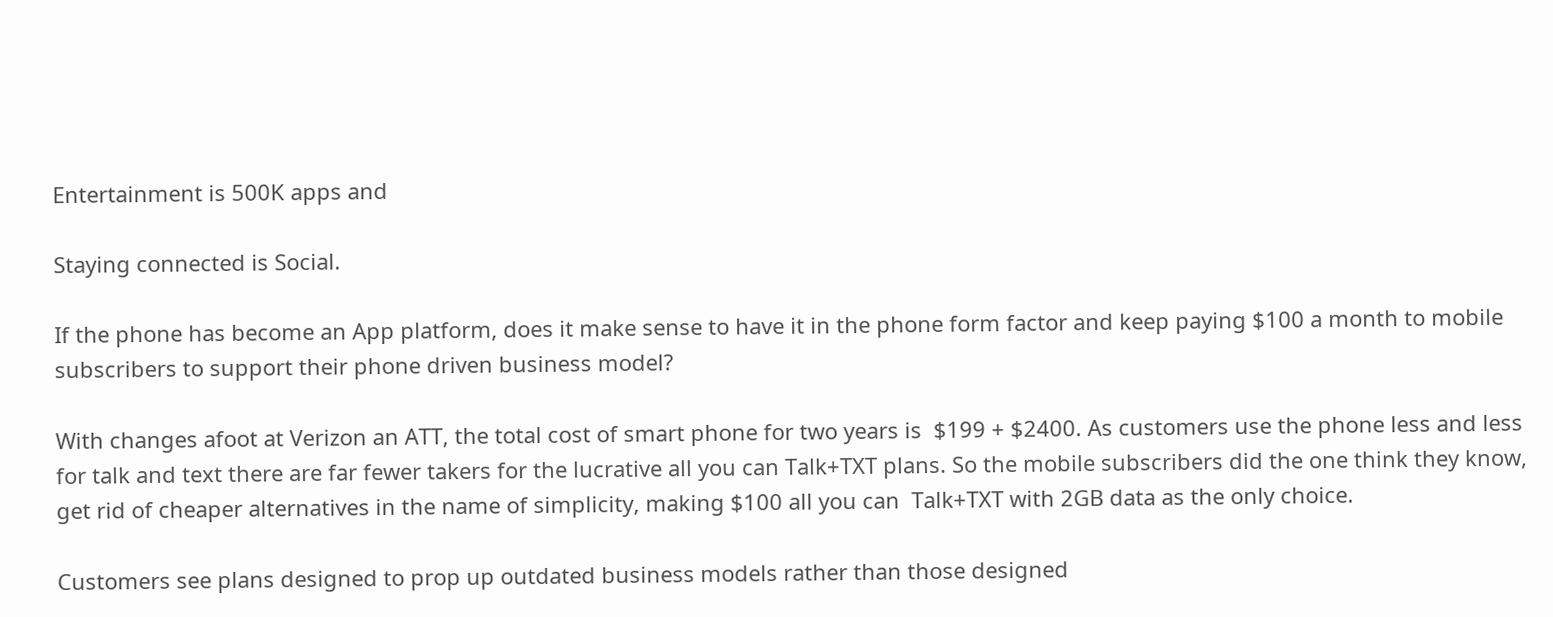Entertainment is 500K apps and

Staying connected is Social.

If the phone has become an App platform, does it make sense to have it in the phone form factor and keep paying $100 a month to mobile subscribers to support their phone driven business model?

With changes afoot at Verizon an ATT, the total cost of smart phone for two years is  $199 + $2400. As customers use the phone less and less for talk and text there are far fewer takers for the lucrative all you can Talk+TXT plans. So the mobile subscribers did the one think they know, get rid of cheaper alternatives in the name of simplicity, making $100 all you can  Talk+TXT with 2GB data as the only choice.

Customers see plans designed to prop up outdated business models rather than those designed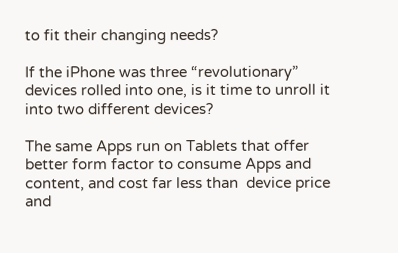to fit their changing needs?

If the iPhone was three “revolutionary” devices rolled into one, is it time to unroll it into two different devices?

The same Apps run on Tablets that offer better form factor to consume Apps and content, and cost far less than  device price and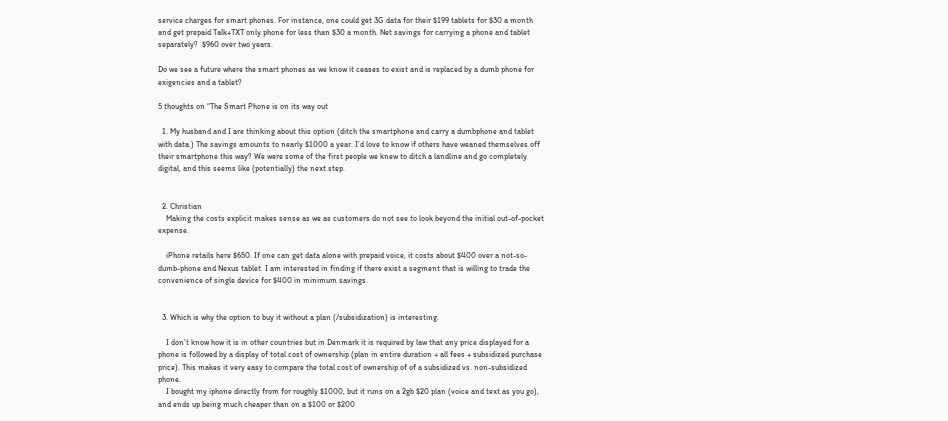service charges for smart phones. For instance, one could get 3G data for their $199 tablets for $30 a month and get prepaid Talk+TXT only phone for less than $30 a month. Net savings for carrying a phone and tablet separately?  $960 over two years.

Do we see a future where the smart phones as we know it ceases to exist and is replaced by a dumb phone for exigencies and a tablet?

5 thoughts on “The Smart Phone is on its way out

  1. My husband and I are thinking about this option (ditch the smartphone and carry a dumbphone and tablet with data.) The savings amounts to nearly $1000 a year. I’d love to know if others have weaned themselves off their smartphone this way? We were some of the first people we knew to ditch a landline and go completely digital, and this seems like (potentially) the next step.


  2. Christian
    Making the costs explicit makes sense as we as customers do not see to look beyond the initial out-of-pocket expense.

    iPhone retails here $650. If one can get data alone with prepaid voice, it costs about $400 over a not-so-dumb-phone and Nexus tablet. I am interested in finding if there exist a segment that is willing to trade the convenience of single device for $400 in minimum savings.


  3. Which is why the option to buy it without a plan (/subsidization) is interesting.

    I don’t know how it is in other countries but in Denmark it is required by law that any price displayed for a phone is followed by a display of total cost of ownership (plan in entire duration + all fees + subsidized purchase price). This makes it very easy to compare the total cost of ownership of of a subsidized vs. non-subsidized phone.
    I bought my iphone directly from for roughly $1000, but it runs on a 2gb $20 plan (voice and text as you go), and ends up being much cheaper than on a $100 or $200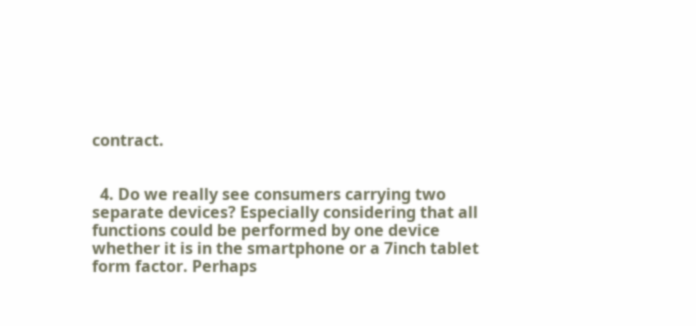contract.


  4. Do we really see consumers carrying two separate devices? Especially considering that all functions could be performed by one device whether it is in the smartphone or a 7inch tablet form factor. Perhaps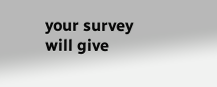your survey will give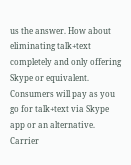us the answer. How about eliminating talk+text completely and only offering Skype or equivalent. Consumers will pay as you go for talk+text via Skype app or an alternative. Carrier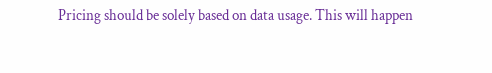Pricing should be solely based on data usage. This will happen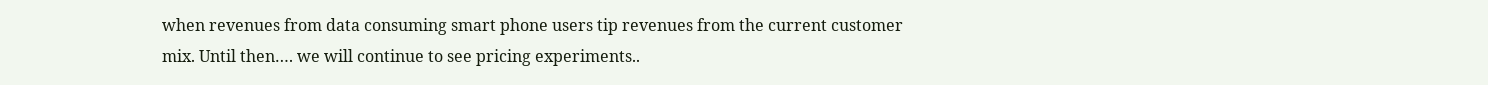when revenues from data consuming smart phone users tip revenues from the current customer mix. Until then…. we will continue to see pricing experiments..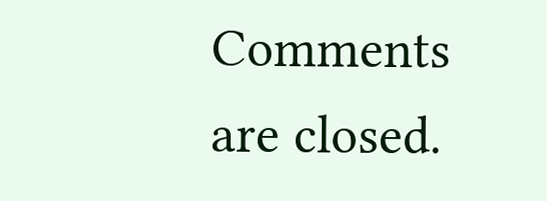Comments are closed.